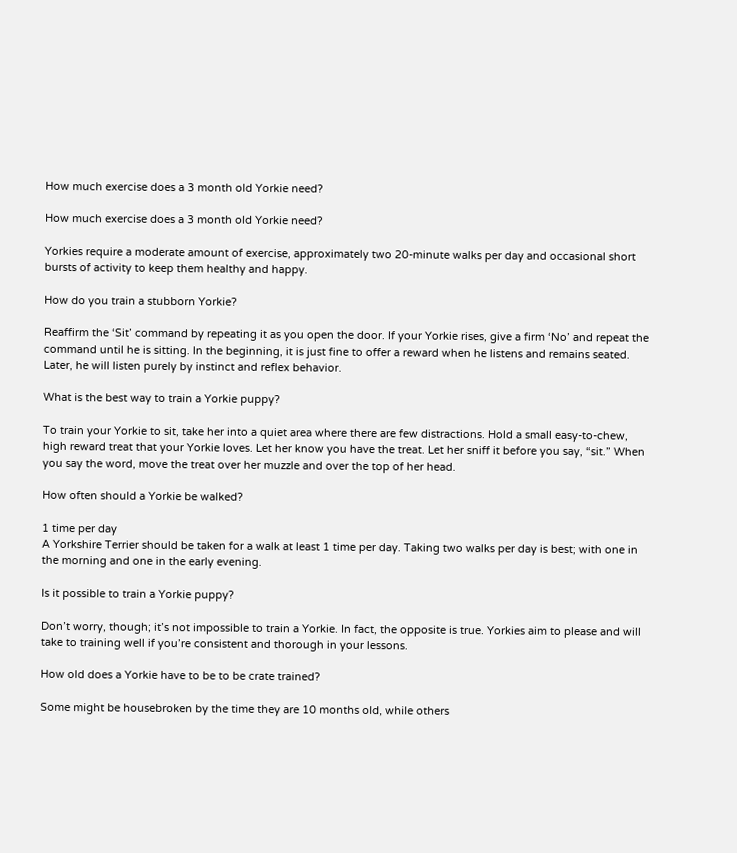How much exercise does a 3 month old Yorkie need?

How much exercise does a 3 month old Yorkie need?

Yorkies require a moderate amount of exercise, approximately two 20-minute walks per day and occasional short bursts of activity to keep them healthy and happy.

How do you train a stubborn Yorkie?

Reaffirm the ‘Sit’ command by repeating it as you open the door. If your Yorkie rises, give a firm ‘No’ and repeat the command until he is sitting. In the beginning, it is just fine to offer a reward when he listens and remains seated. Later, he will listen purely by instinct and reflex behavior.

What is the best way to train a Yorkie puppy?

To train your Yorkie to sit, take her into a quiet area where there are few distractions. Hold a small easy-to-chew, high reward treat that your Yorkie loves. Let her know you have the treat. Let her sniff it before you say, “sit.” When you say the word, move the treat over her muzzle and over the top of her head.

How often should a Yorkie be walked?

1 time per day
A Yorkshire Terrier should be taken for a walk at least 1 time per day. Taking two walks per day is best; with one in the morning and one in the early evening.

Is it possible to train a Yorkie puppy?

Don’t worry, though; it’s not impossible to train a Yorkie. In fact, the opposite is true. Yorkies aim to please and will take to training well if you’re consistent and thorough in your lessons.

How old does a Yorkie have to be to be crate trained?

Some might be housebroken by the time they are 10 months old, while others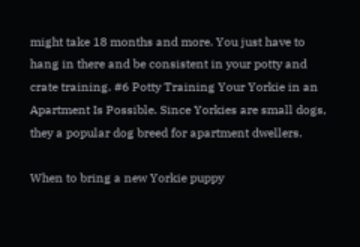might take 18 months and more. You just have to hang in there and be consistent in your potty and crate training. #6 Potty Training Your Yorkie in an Apartment Is Possible. Since Yorkies are small dogs, they a popular dog breed for apartment dwellers.

When to bring a new Yorkie puppy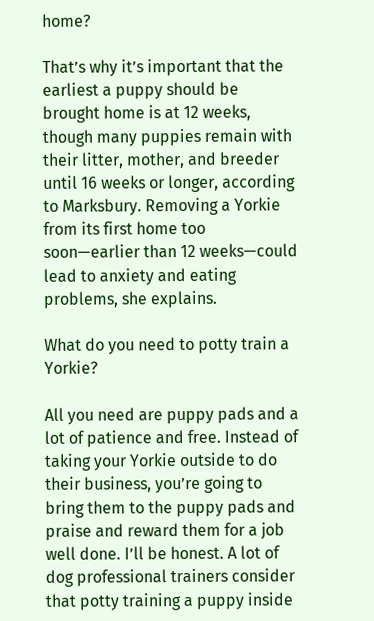home?

That’s why it’s important that the earliest a puppy should be brought home is at 12 weeks, though many puppies remain with their litter, mother, and breeder until 16 weeks or longer, according to Marksbury. Removing a Yorkie from its first home too soon—earlier than 12 weeks—could lead to anxiety and eating problems, she explains.

What do you need to potty train a Yorkie?

All you need are puppy pads and a lot of patience and free. Instead of taking your Yorkie outside to do their business, you’re going to bring them to the puppy pads and praise and reward them for a job well done. I’ll be honest. A lot of dog professional trainers consider that potty training a puppy inside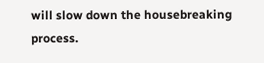will slow down the housebreaking process.